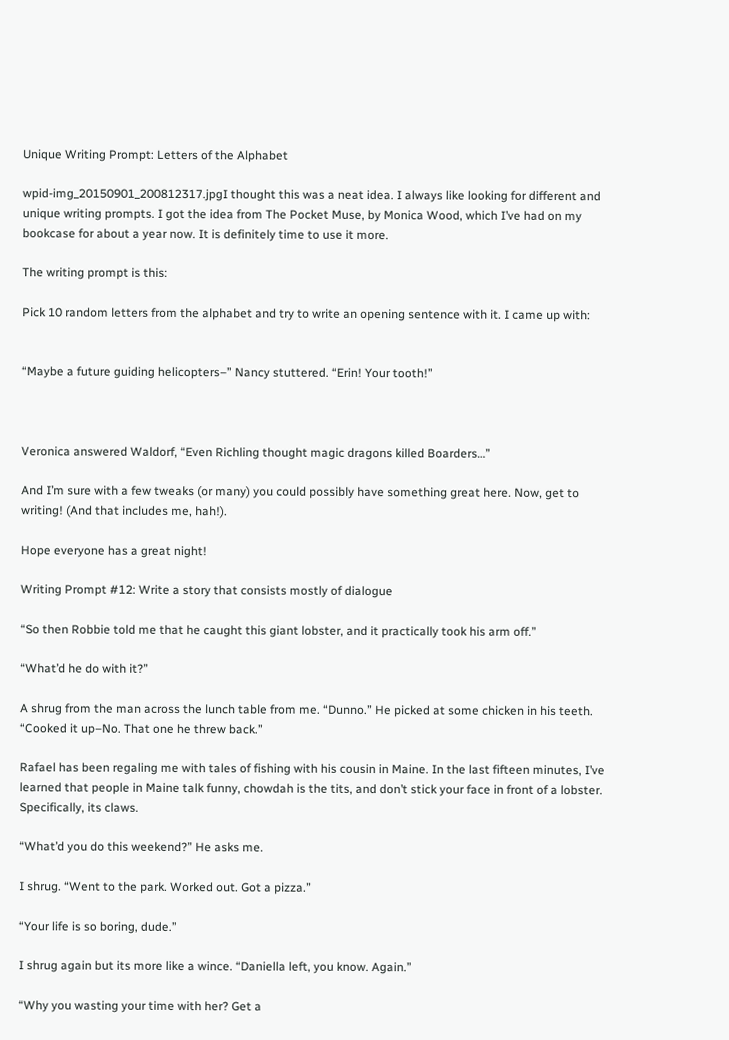Unique Writing Prompt: Letters of the Alphabet

wpid-img_20150901_200812317.jpgI thought this was a neat idea. I always like looking for different and unique writing prompts. I got the idea from The Pocket Muse, by Monica Wood, which I’ve had on my bookcase for about a year now. It is definitely time to use it more.

The writing prompt is this:

Pick 10 random letters from the alphabet and try to write an opening sentence with it. I came up with:


“Maybe a future guiding helicopters–” Nancy stuttered. “Erin! Your tooth!”



Veronica answered Waldorf, “Even Richling thought magic dragons killed Boarders…”

And I’m sure with a few tweaks (or many) you could possibly have something great here. Now, get to writing! (And that includes me, hah!).

Hope everyone has a great night!

Writing Prompt #12: Write a story that consists mostly of dialogue

“So then Robbie told me that he caught this giant lobster, and it practically took his arm off.”

“What’d he do with it?”

A shrug from the man across the lunch table from me. “Dunno.” He picked at some chicken in his teeth. “Cooked it up–No. That one he threw back.”

Rafael has been regaling me with tales of fishing with his cousin in Maine. In the last fifteen minutes, I’ve learned that people in Maine talk funny, chowdah is the tits, and don’t stick your face in front of a lobster. Specifically, its claws.

“What’d you do this weekend?” He asks me.

I shrug. “Went to the park. Worked out. Got a pizza.”

“Your life is so boring, dude.”

I shrug again but its more like a wince. “Daniella left, you know. Again.”

“Why you wasting your time with her? Get a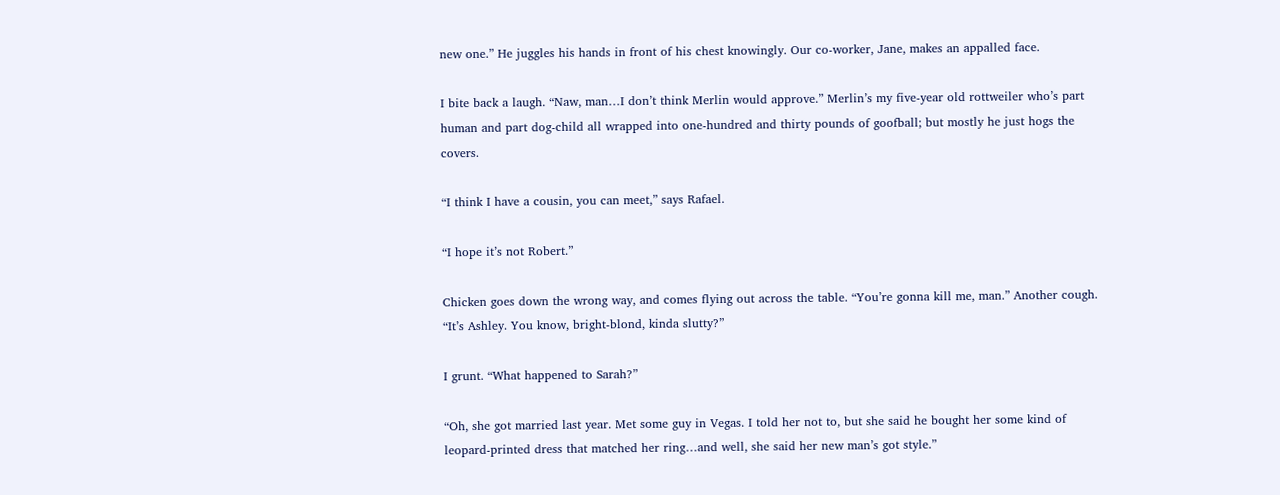new one.” He juggles his hands in front of his chest knowingly. Our co-worker, Jane, makes an appalled face.

I bite back a laugh. “Naw, man…I don’t think Merlin would approve.” Merlin’s my five-year old rottweiler who’s part human and part dog-child all wrapped into one-hundred and thirty pounds of goofball; but mostly he just hogs the covers.

“I think I have a cousin, you can meet,” says Rafael.

“I hope it’s not Robert.”

Chicken goes down the wrong way, and comes flying out across the table. “You’re gonna kill me, man.” Another cough. “It’s Ashley. You know, bright-blond, kinda slutty?”

I grunt. “What happened to Sarah?”

“Oh, she got married last year. Met some guy in Vegas. I told her not to, but she said he bought her some kind of leopard-printed dress that matched her ring…and well, she said her new man’s got style.”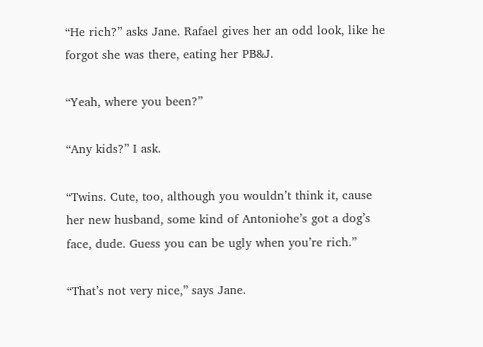“He rich?” asks Jane. Rafael gives her an odd look, like he forgot she was there, eating her PB&J.

“Yeah, where you been?”

“Any kids?” I ask.

“Twins. Cute, too, although you wouldn’t think it, cause her new husband, some kind of Antoniohe’s got a dog’s face, dude. Guess you can be ugly when you’re rich.”

“That’s not very nice,” says Jane.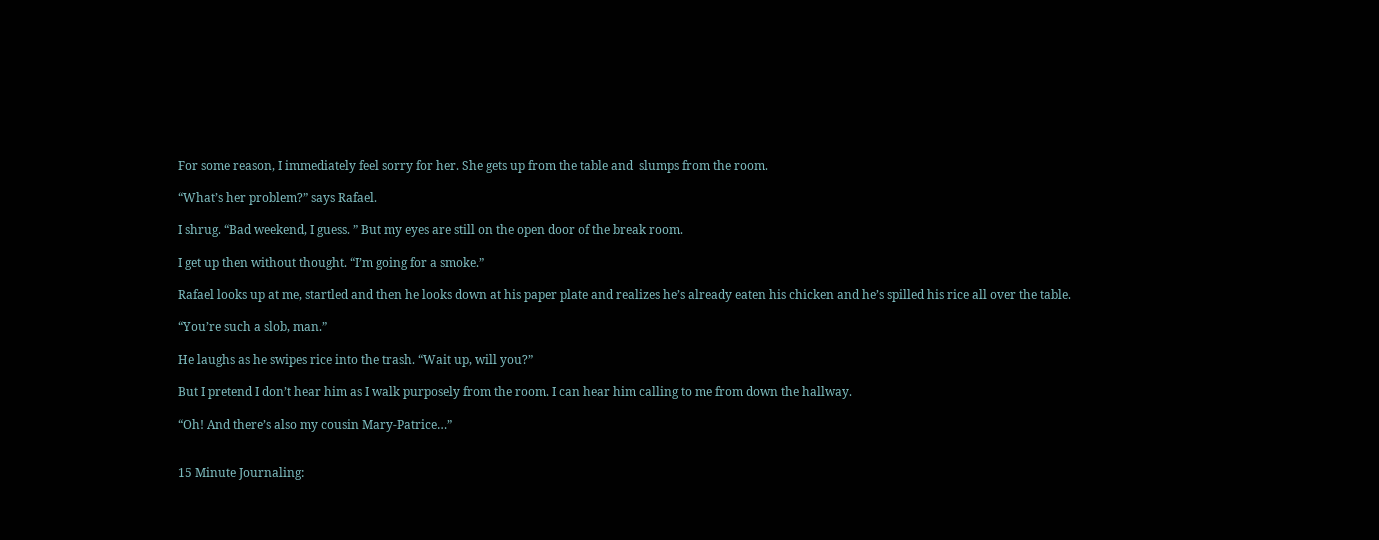For some reason, I immediately feel sorry for her. She gets up from the table and  slumps from the room.

“What’s her problem?” says Rafael.

I shrug. “Bad weekend, I guess. ” But my eyes are still on the open door of the break room.

I get up then without thought. “I’m going for a smoke.”

Rafael looks up at me, startled and then he looks down at his paper plate and realizes he’s already eaten his chicken and he’s spilled his rice all over the table.

“You’re such a slob, man.”

He laughs as he swipes rice into the trash. “Wait up, will you?”

But I pretend I don’t hear him as I walk purposely from the room. I can hear him calling to me from down the hallway.

“Oh! And there’s also my cousin Mary-Patrice…”


15 Minute Journaling: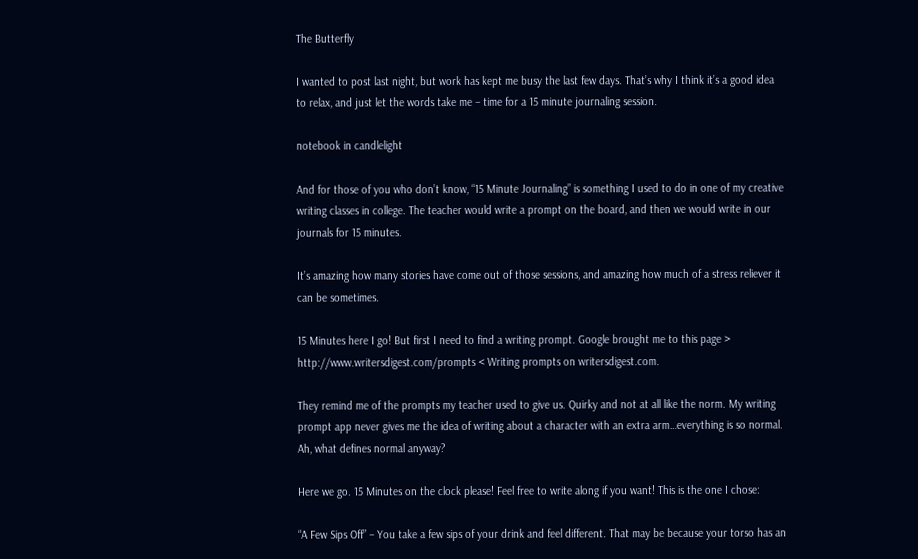The Butterfly

I wanted to post last night, but work has kept me busy the last few days. That’s why I think it’s a good idea to relax, and just let the words take me – time for a 15 minute journaling session.

notebook in candlelight

And for those of you who don’t know, “15 Minute Journaling” is something I used to do in one of my creative writing classes in college. The teacher would write a prompt on the board, and then we would write in our journals for 15 minutes.

It’s amazing how many stories have come out of those sessions, and amazing how much of a stress reliever it can be sometimes.

15 Minutes here I go! But first I need to find a writing prompt. Google brought me to this page > http://www.writersdigest.com/prompts < Writing prompts on writersdigest.com.

They remind me of the prompts my teacher used to give us. Quirky and not at all like the norm. My writing prompt app never gives me the idea of writing about a character with an extra arm…everything is so normal. Ah, what defines normal anyway?

Here we go. 15 Minutes on the clock please! Feel free to write along if you want! This is the one I chose:

“A Few Sips Off” – You take a few sips of your drink and feel different. That may be because your torso has an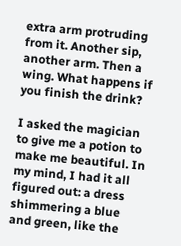extra arm protruding from it. Another sip, another arm. Then a wing. What happens if you finish the drink?

I asked the magician to give me a potion to make me beautiful. In my mind, I had it all figured out: a dress shimmering a blue and green, like the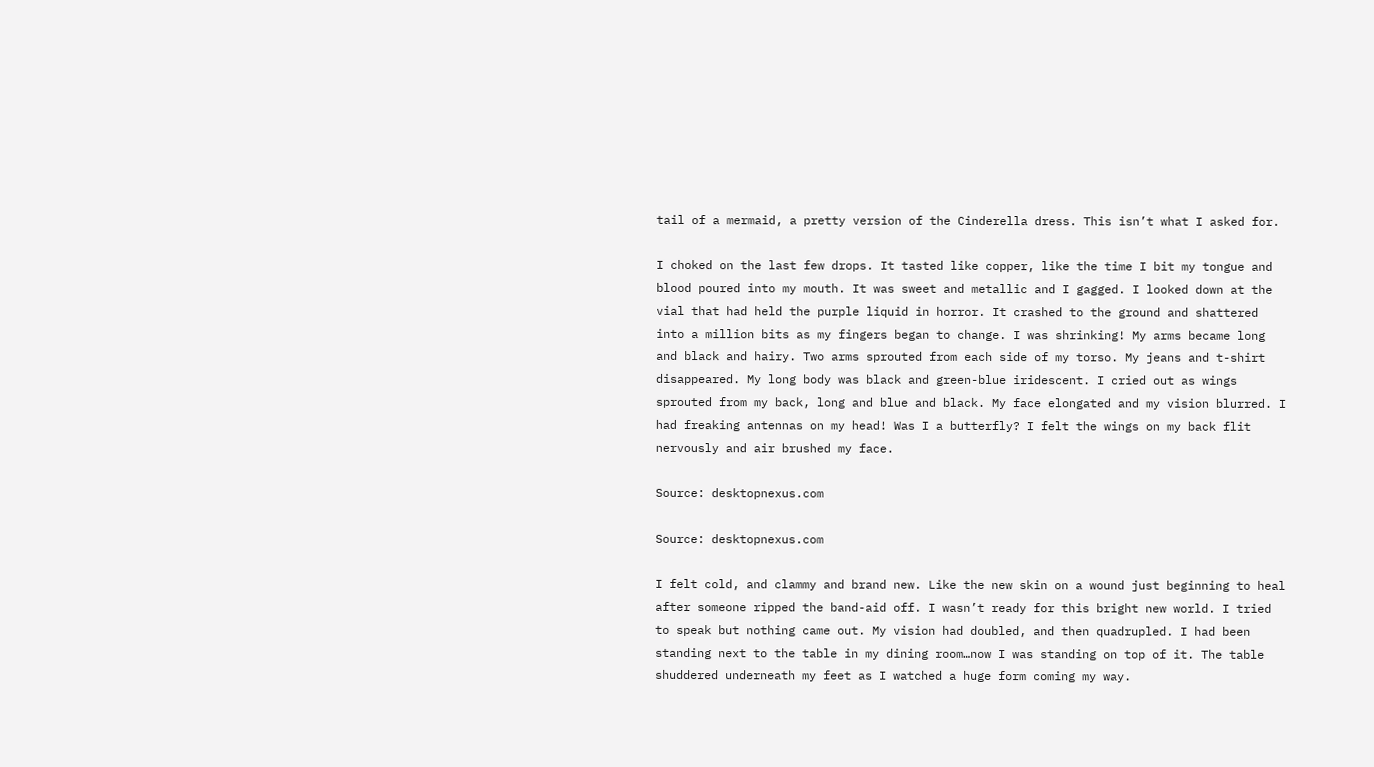tail of a mermaid, a pretty version of the Cinderella dress. This isn’t what I asked for.

I choked on the last few drops. It tasted like copper, like the time I bit my tongue and blood poured into my mouth. It was sweet and metallic and I gagged. I looked down at the vial that had held the purple liquid in horror. It crashed to the ground and shattered into a million bits as my fingers began to change. I was shrinking! My arms became long and black and hairy. Two arms sprouted from each side of my torso. My jeans and t-shirt disappeared. My long body was black and green-blue iridescent. I cried out as wings sprouted from my back, long and blue and black. My face elongated and my vision blurred. I had freaking antennas on my head! Was I a butterfly? I felt the wings on my back flit nervously and air brushed my face.

Source: desktopnexus.com

Source: desktopnexus.com

I felt cold, and clammy and brand new. Like the new skin on a wound just beginning to heal after someone ripped the band-aid off. I wasn’t ready for this bright new world. I tried to speak but nothing came out. My vision had doubled, and then quadrupled. I had been standing next to the table in my dining room…now I was standing on top of it. The table shuddered underneath my feet as I watched a huge form coming my way.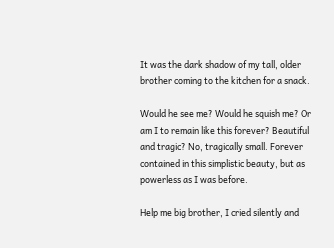It was the dark shadow of my tall, older brother coming to the kitchen for a snack.

Would he see me? Would he squish me? Or am I to remain like this forever? Beautiful and tragic? No, tragically small. Forever contained in this simplistic beauty, but as powerless as I was before.

Help me big brother, I cried silently and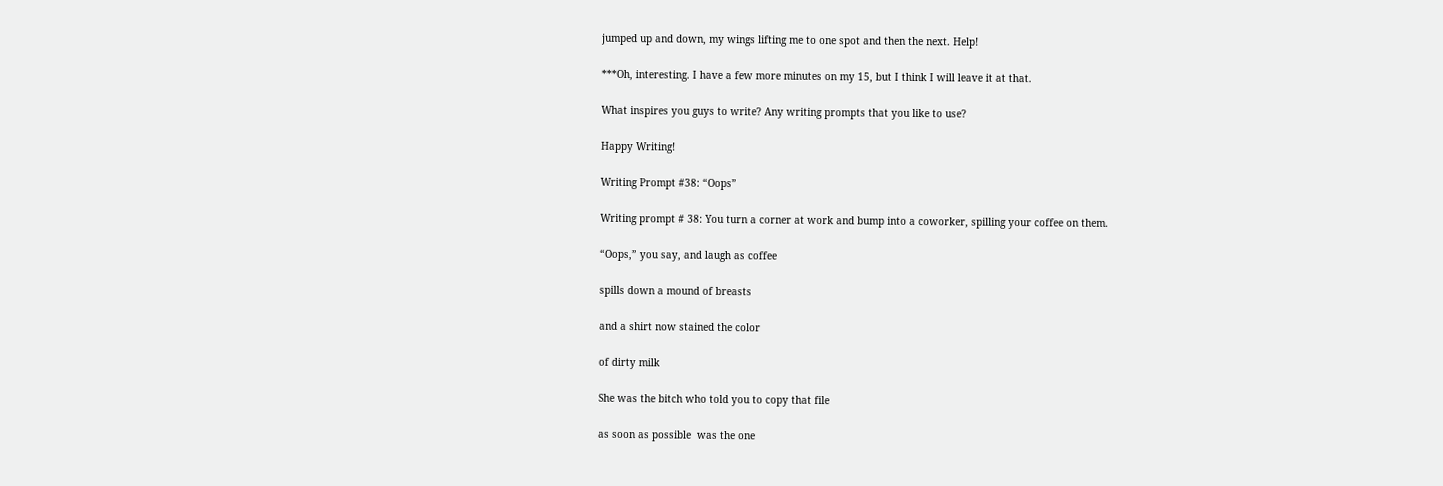jumped up and down, my wings lifting me to one spot and then the next. Help!

***Oh, interesting. I have a few more minutes on my 15, but I think I will leave it at that.

What inspires you guys to write? Any writing prompts that you like to use?

Happy Writing!

Writing Prompt #38: “Oops”

Writing prompt # 38: You turn a corner at work and bump into a coworker, spilling your coffee on them.

“Oops,” you say, and laugh as coffee

spills down a mound of breasts

and a shirt now stained the color

of dirty milk

She was the bitch who told you to copy that file

as soon as possible  was the one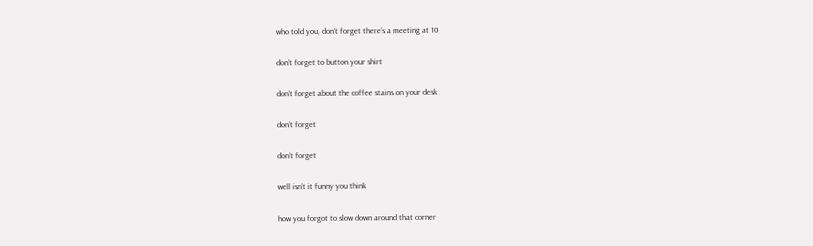who told you, don’t forget there’s a meeting at 10

don’t forget to button your shirt

don’t forget about the coffee stains on your desk

don’t forget

don’t forget

well isn’t it funny you think

how you forgot to slow down around that corner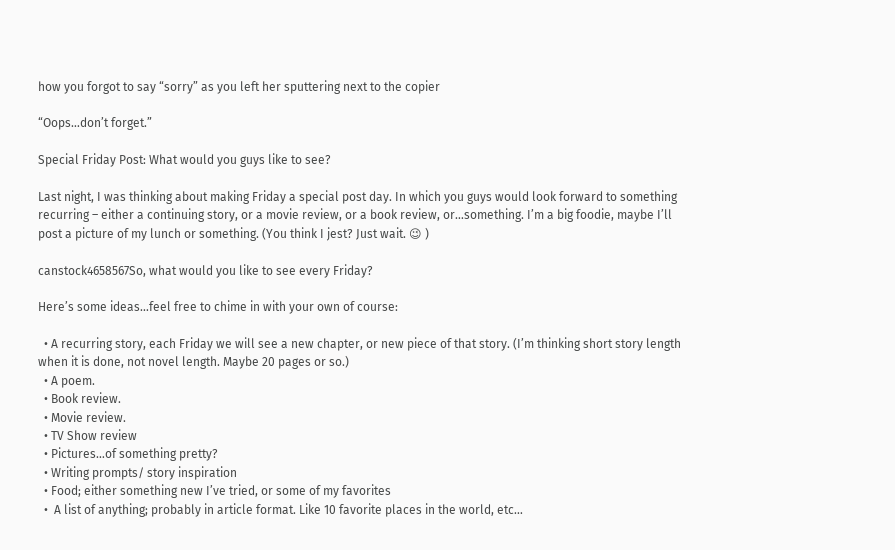how you forgot to say “sorry” as you left her sputtering next to the copier

“Oops…don’t forget.”

Special Friday Post: What would you guys like to see?

Last night, I was thinking about making Friday a special post day. In which you guys would look forward to something recurring – either a continuing story, or a movie review, or a book review, or…something. I’m a big foodie, maybe I’ll post a picture of my lunch or something. (You think I jest? Just wait. 😉 )

canstock4658567So, what would you like to see every Friday?

Here’s some ideas…feel free to chime in with your own of course:

  • A recurring story, each Friday we will see a new chapter, or new piece of that story. (I’m thinking short story length when it is done, not novel length. Maybe 20 pages or so.)
  • A poem.
  • Book review.
  • Movie review.
  • TV Show review
  • Pictures…of something pretty?
  • Writing prompts/ story inspiration
  • Food; either something new I’ve tried, or some of my favorites
  •  A list of anything; probably in article format. Like 10 favorite places in the world, etc…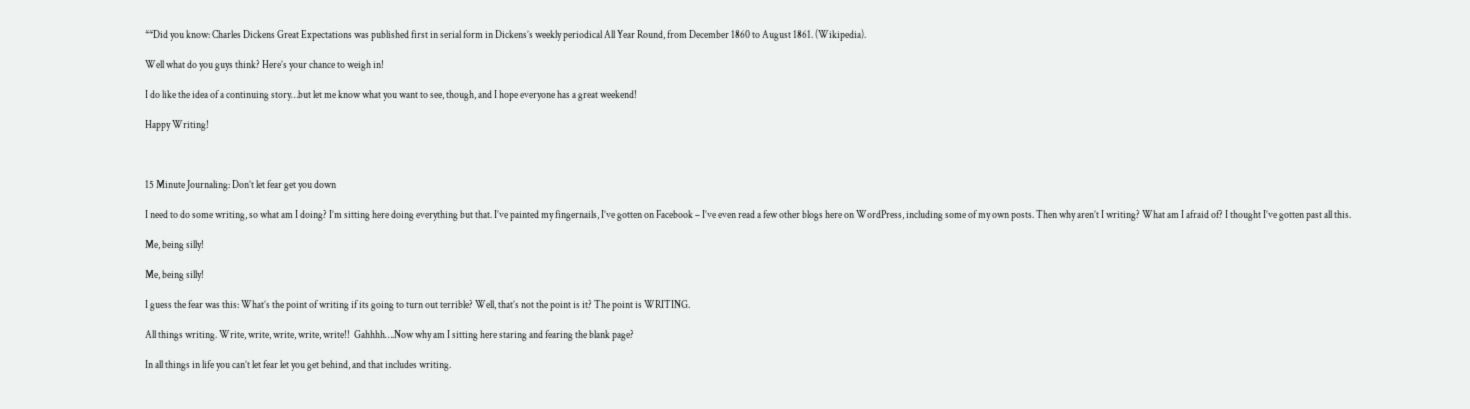**Did you know: Charles Dickens Great Expectations was published first in serial form in Dickens’s weekly periodical All Year Round, from December 1860 to August 1861. (Wikipedia).

Well what do you guys think? Here’s your chance to weigh in!

I do like the idea of a continuing story…but let me know what you want to see, though, and I hope everyone has a great weekend!

Happy Writing!



15 Minute Journaling: Don’t let fear get you down

I need to do some writing, so what am I doing? I’m sitting here doing everything but that. I’ve painted my fingernails, I’ve gotten on Facebook – I’ve even read a few other blogs here on WordPress, including some of my own posts. Then why aren’t I writing? What am I afraid of? I thought I’ve gotten past all this.

Me, being silly!

Me, being silly!

I guess the fear was this: What’s the point of writing if its going to turn out terrible? Well, that’s not the point is it? The point is WRITING.

All things writing. Write, write, write, write, write!!  Gahhhh….Now why am I sitting here staring and fearing the blank page?

In all things in life you can’t let fear let you get behind, and that includes writing.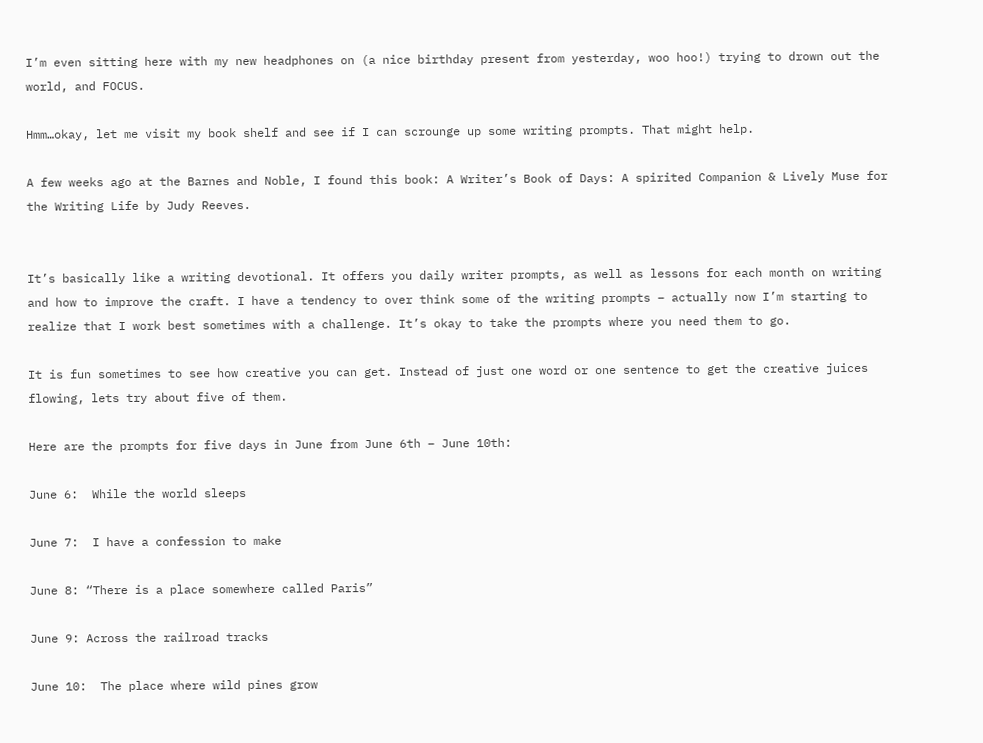I’m even sitting here with my new headphones on (a nice birthday present from yesterday, woo hoo!) trying to drown out the world, and FOCUS.

Hmm…okay, let me visit my book shelf and see if I can scrounge up some writing prompts. That might help.

A few weeks ago at the Barnes and Noble, I found this book: A Writer’s Book of Days: A spirited Companion & Lively Muse for the Writing Life by Judy Reeves.


It’s basically like a writing devotional. It offers you daily writer prompts, as well as lessons for each month on writing and how to improve the craft. I have a tendency to over think some of the writing prompts – actually now I’m starting to realize that I work best sometimes with a challenge. It’s okay to take the prompts where you need them to go.

It is fun sometimes to see how creative you can get. Instead of just one word or one sentence to get the creative juices flowing, lets try about five of them.

Here are the prompts for five days in June from June 6th – June 10th:

June 6:  While the world sleeps

June 7:  I have a confession to make

June 8: “There is a place somewhere called Paris”

June 9: Across the railroad tracks

June 10:  The place where wild pines grow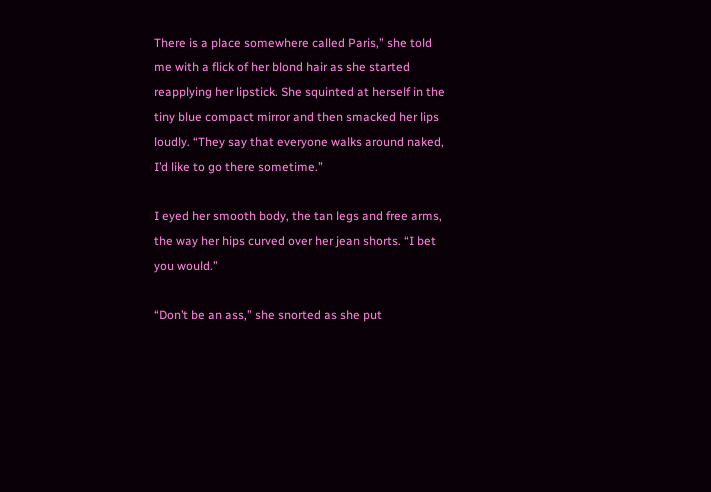There is a place somewhere called Paris,” she told me with a flick of her blond hair as she started reapplying her lipstick. She squinted at herself in the tiny blue compact mirror and then smacked her lips loudly. “They say that everyone walks around naked, I’d like to go there sometime.”

I eyed her smooth body, the tan legs and free arms, the way her hips curved over her jean shorts. “I bet you would.”

“Don’t be an ass,” she snorted as she put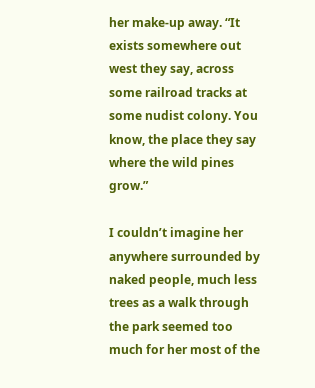her make-up away. “It exists somewhere out west they say, across some railroad tracks at some nudist colony. You know, the place they say where the wild pines grow.”

I couldn’t imagine her anywhere surrounded by naked people, much less trees as a walk through the park seemed too much for her most of the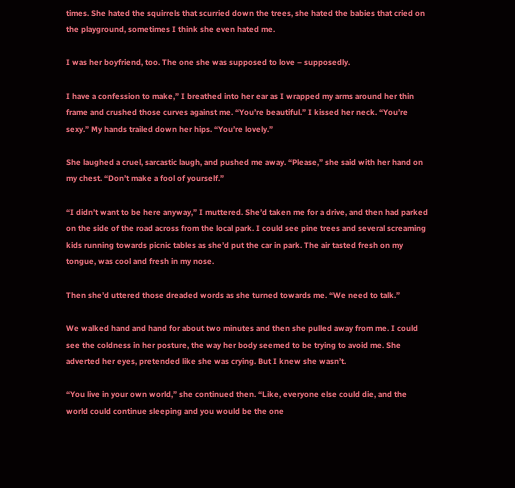times. She hated the squirrels that scurried down the trees, she hated the babies that cried on the playground, sometimes I think she even hated me.

I was her boyfriend, too. The one she was supposed to love – supposedly.

I have a confession to make,” I breathed into her ear as I wrapped my arms around her thin frame and crushed those curves against me. “You’re beautiful.” I kissed her neck. “You’re sexy.” My hands trailed down her hips. “You’re lovely.”

She laughed a cruel, sarcastic laugh, and pushed me away. “Please,” she said with her hand on my chest. “Don’t make a fool of yourself.”

“I didn’t want to be here anyway,” I muttered. She’d taken me for a drive, and then had parked on the side of the road across from the local park. I could see pine trees and several screaming kids running towards picnic tables as she’d put the car in park. The air tasted fresh on my tongue, was cool and fresh in my nose.

Then she’d uttered those dreaded words as she turned towards me. “We need to talk.”

We walked hand and hand for about two minutes and then she pulled away from me. I could see the coldness in her posture, the way her body seemed to be trying to avoid me. She adverted her eyes, pretended like she was crying. But I knew she wasn’t.

“You live in your own world,” she continued then. “Like, everyone else could die, and the world could continue sleeping and you would be the one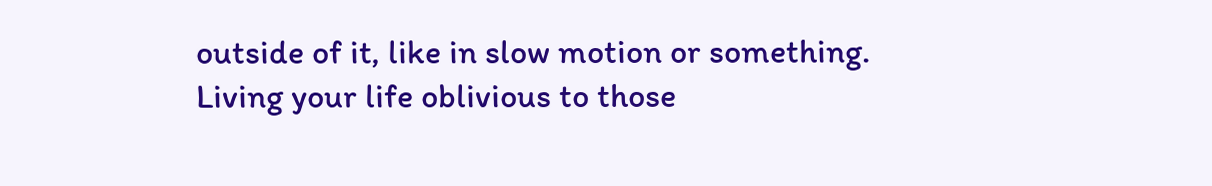outside of it, like in slow motion or something. Living your life oblivious to those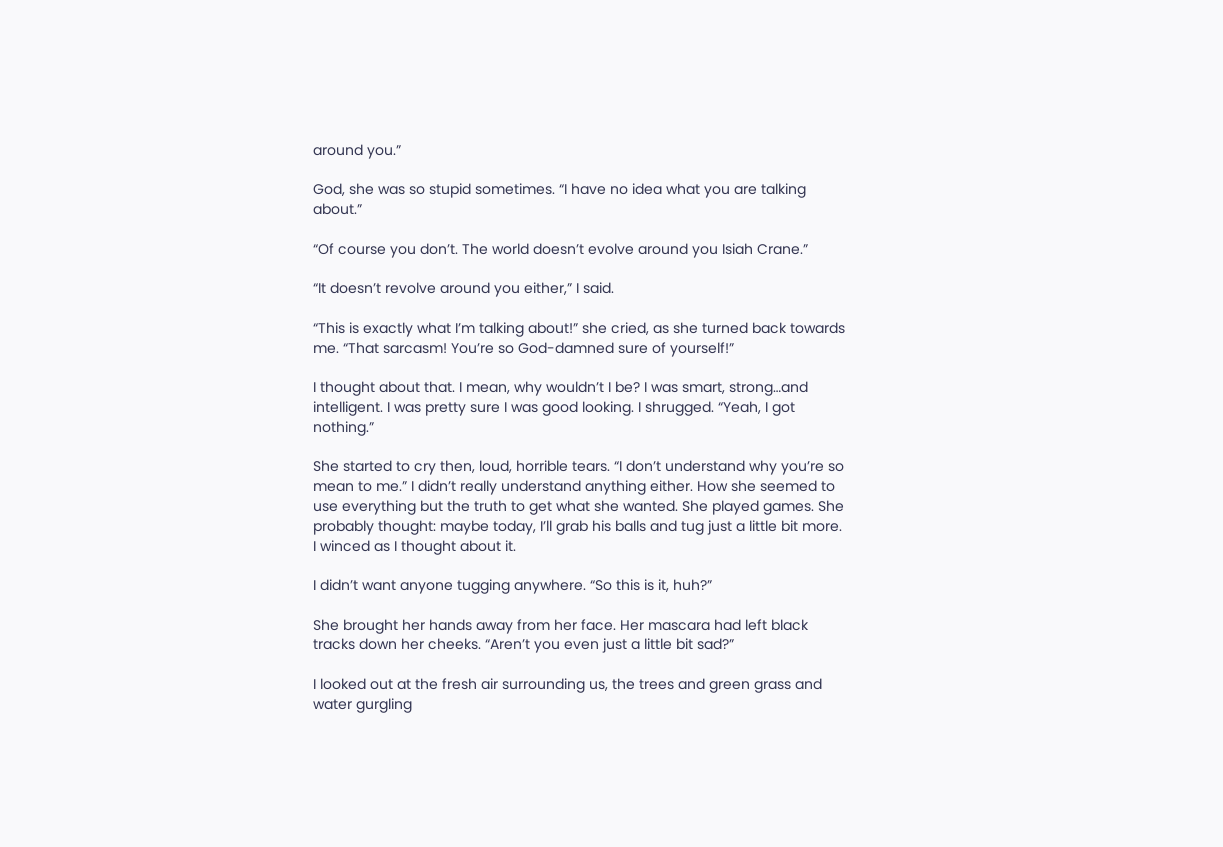around you.”

God, she was so stupid sometimes. “I have no idea what you are talking about.”

“Of course you don’t. The world doesn’t evolve around you Isiah Crane.”

“It doesn’t revolve around you either,” I said.

“This is exactly what I’m talking about!” she cried, as she turned back towards me. “That sarcasm! You’re so God-damned sure of yourself!”

I thought about that. I mean, why wouldn’t I be? I was smart, strong…and intelligent. I was pretty sure I was good looking. I shrugged. “Yeah, I got nothing.”

She started to cry then, loud, horrible tears. “I don’t understand why you’re so mean to me.” I didn’t really understand anything either. How she seemed to use everything but the truth to get what she wanted. She played games. She probably thought: maybe today, I’ll grab his balls and tug just a little bit more. I winced as I thought about it.

I didn’t want anyone tugging anywhere. “So this is it, huh?”

She brought her hands away from her face. Her mascara had left black tracks down her cheeks. “Aren’t you even just a little bit sad?”

I looked out at the fresh air surrounding us, the trees and green grass and water gurgling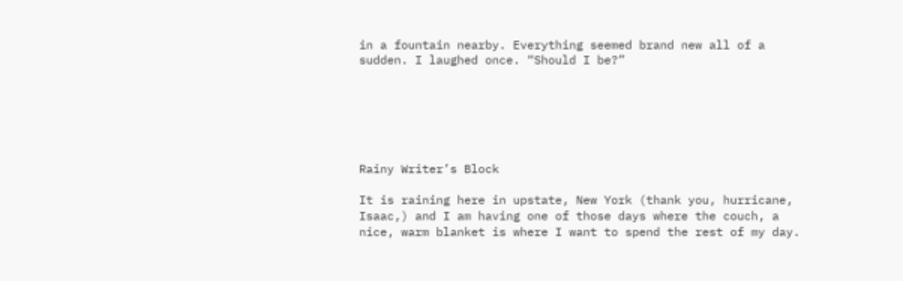in a fountain nearby. Everything seemed brand new all of a sudden. I laughed once. “Should I be?”






Rainy Writer’s Block

It is raining here in upstate, New York (thank you, hurricane, Isaac,) and I am having one of those days where the couch, a nice, warm blanket is where I want to spend the rest of my day.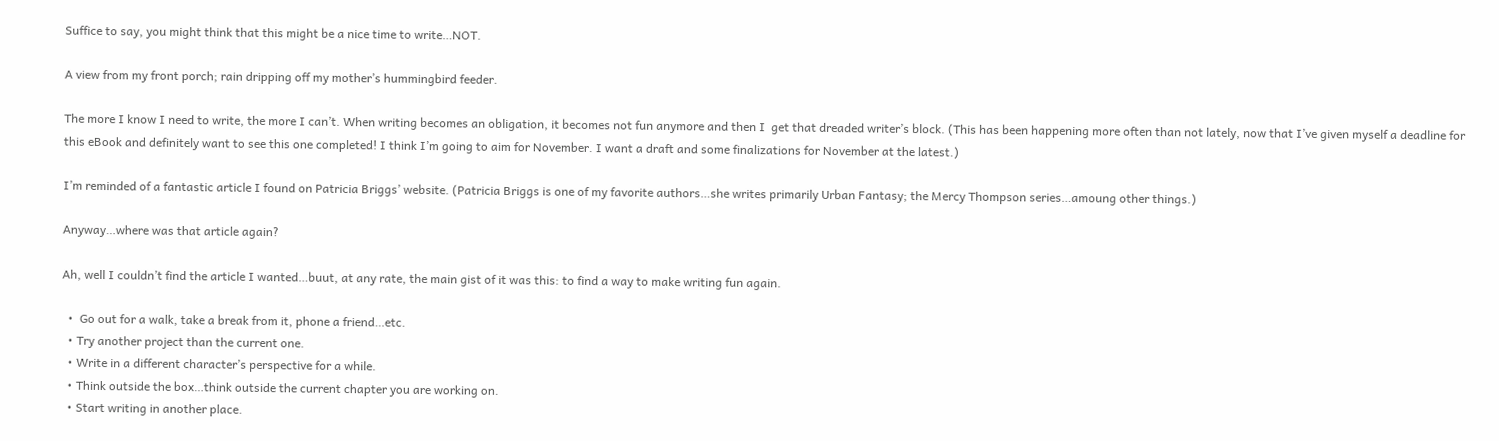Suffice to say, you might think that this might be a nice time to write…NOT.

A view from my front porch; rain dripping off my mother’s hummingbird feeder.

The more I know I need to write, the more I can’t. When writing becomes an obligation, it becomes not fun anymore and then I  get that dreaded writer’s block. (This has been happening more often than not lately, now that I’ve given myself a deadline for this eBook and definitely want to see this one completed! I think I’m going to aim for November. I want a draft and some finalizations for November at the latest.)

I’m reminded of a fantastic article I found on Patricia Briggs’ website. (Patricia Briggs is one of my favorite authors…she writes primarily Urban Fantasy; the Mercy Thompson series…amoung other things.)

Anyway…where was that article again?

Ah, well I couldn’t find the article I wanted…buut, at any rate, the main gist of it was this: to find a way to make writing fun again.

  •  Go out for a walk, take a break from it, phone a friend…etc.
  • Try another project than the current one.
  • Write in a different character’s perspective for a while.
  • Think outside the box…think outside the current chapter you are working on.
  • Start writing in another place.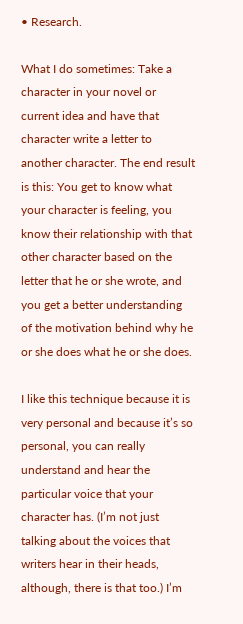• Research.

What I do sometimes: Take a character in your novel or current idea and have that character write a letter to another character. The end result is this: You get to know what your character is feeling, you know their relationship with that other character based on the letter that he or she wrote, and you get a better understanding of the motivation behind why he or she does what he or she does.

I like this technique because it is very personal and because it’s so personal, you can really understand and hear the particular voice that your character has. (I’m not just talking about the voices that writers hear in their heads, although, there is that too.) I’m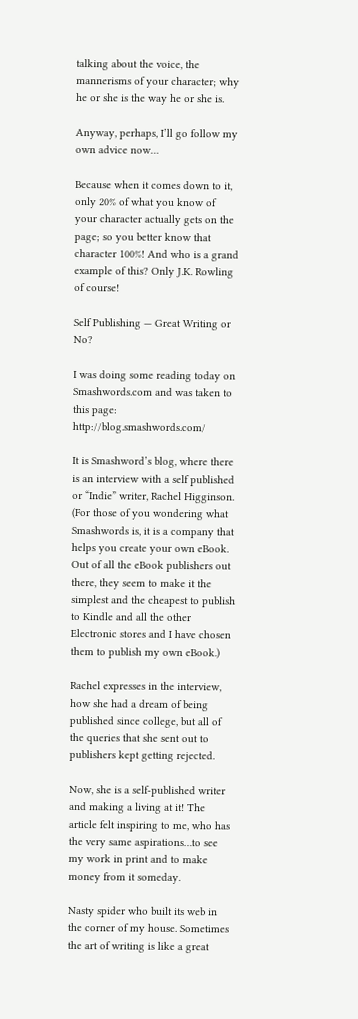talking about the voice, the mannerisms of your character; why he or she is the way he or she is.

Anyway, perhaps, I’ll go follow my own advice now…

Because when it comes down to it, only 20% of what you know of your character actually gets on the page; so you better know that character 100%! And who is a grand example of this? Only J.K. Rowling of course!

Self Publishing — Great Writing or No?

I was doing some reading today on Smashwords.com and was taken to this page: http://blog.smashwords.com/

It is Smashword’s blog, where there is an interview with a self published or “Indie” writer, Rachel Higginson. (For those of you wondering what Smashwords is, it is a company that helps you create your own eBook. Out of all the eBook publishers out there, they seem to make it the simplest and the cheapest to publish to Kindle and all the other Electronic stores and I have chosen them to publish my own eBook.)

Rachel expresses in the interview, how she had a dream of being published since college, but all of the queries that she sent out to publishers kept getting rejected.

Now, she is a self-published writer and making a living at it! The article felt inspiring to me, who has the very same aspirations…to see my work in print and to make money from it someday.

Nasty spider who built its web in the corner of my house. Sometimes the art of writing is like a great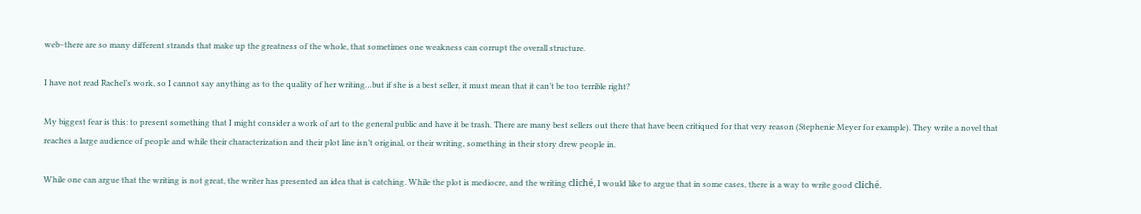web–there are so many different strands that make up the greatness of the whole, that sometimes one weakness can corrupt the overall structure.

I have not read Rachel’s work, so I cannot say anything as to the quality of her writing…but if she is a best seller, it must mean that it can’t be too terrible right?

My biggest fear is this: to present something that I might consider a work of art to the general public and have it be trash. There are many best sellers out there that have been critiqued for that very reason (Stephenie Meyer for example). They write a novel that reaches a large audience of people and while their characterization and their plot line isn’t original, or their writing, something in their story drew people in.

While one can argue that the writing is not great, the writer has presented an idea that is catching. While the plot is mediocre, and the writing cliché, I would like to argue that in some cases, there is a way to write good cliché.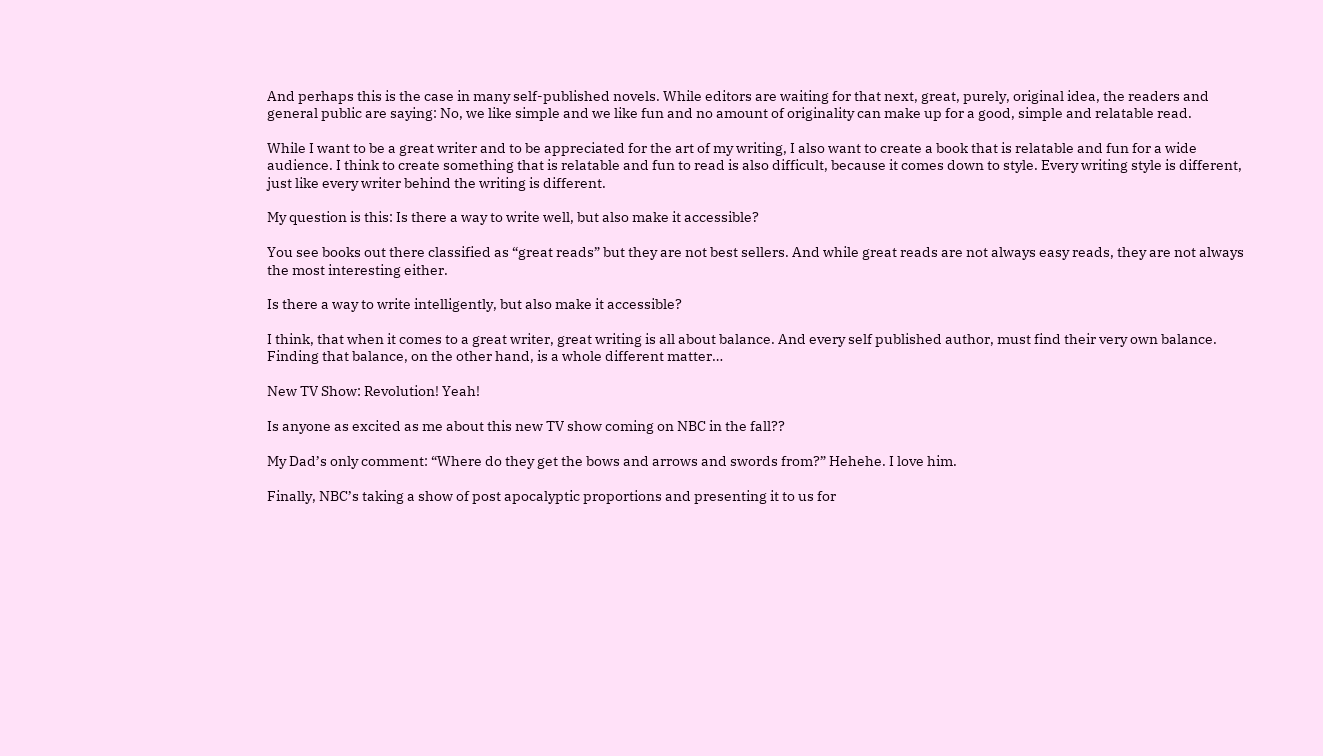And perhaps this is the case in many self-published novels. While editors are waiting for that next, great, purely, original idea, the readers and general public are saying: No, we like simple and we like fun and no amount of originality can make up for a good, simple and relatable read.

While I want to be a great writer and to be appreciated for the art of my writing, I also want to create a book that is relatable and fun for a wide audience. I think to create something that is relatable and fun to read is also difficult, because it comes down to style. Every writing style is different, just like every writer behind the writing is different.

My question is this: Is there a way to write well, but also make it accessible?

You see books out there classified as “great reads” but they are not best sellers. And while great reads are not always easy reads, they are not always the most interesting either.

Is there a way to write intelligently, but also make it accessible?

I think, that when it comes to a great writer, great writing is all about balance. And every self published author, must find their very own balance. Finding that balance, on the other hand, is a whole different matter…

New TV Show: Revolution! Yeah!

Is anyone as excited as me about this new TV show coming on NBC in the fall??

My Dad’s only comment: “Where do they get the bows and arrows and swords from?” Hehehe. I love him.

Finally, NBC’s taking a show of post apocalyptic proportions and presenting it to us for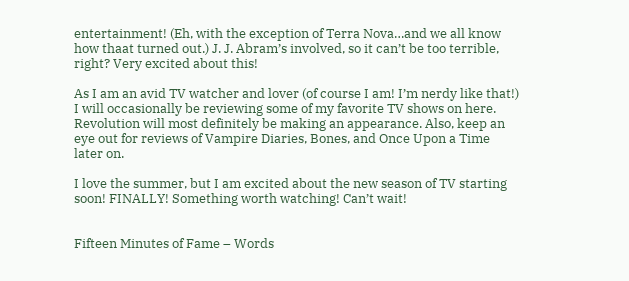entertainment! (Eh, with the exception of Terra Nova…and we all know how thaat turned out.) J. J. Abram’s involved, so it can’t be too terrible, right? Very excited about this!

As I am an avid TV watcher and lover (of course I am! I’m nerdy like that!) I will occasionally be reviewing some of my favorite TV shows on here. Revolution will most definitely be making an appearance. Also, keep an eye out for reviews of Vampire Diaries, Bones, and Once Upon a Time later on.

I love the summer, but I am excited about the new season of TV starting soon! FINALLY! Something worth watching! Can’t wait!


Fifteen Minutes of Fame – Words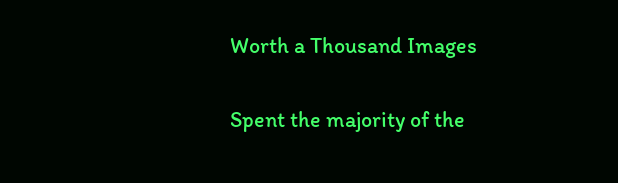Worth a Thousand Images

Spent the majority of the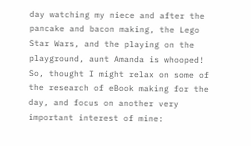day watching my niece and after the pancake and bacon making, the Lego Star Wars, and the playing on the playground, aunt Amanda is whooped! So, thought I might relax on some of the research of eBook making for the day, and focus on another very important interest of mine: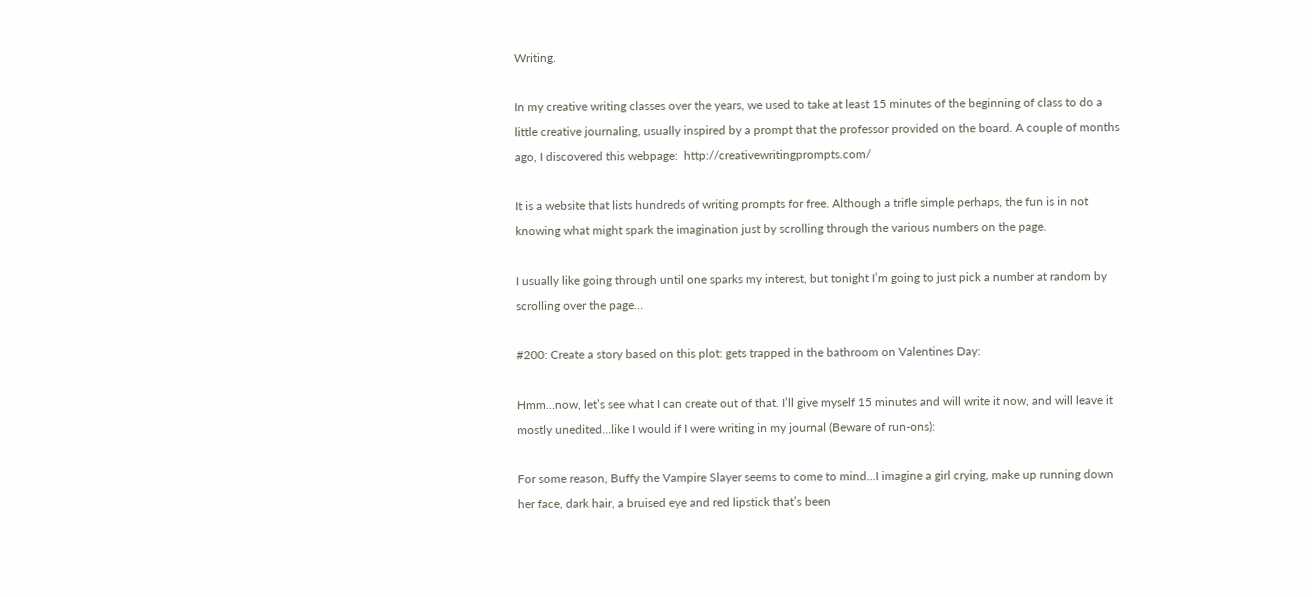Writing.

In my creative writing classes over the years, we used to take at least 15 minutes of the beginning of class to do a little creative journaling, usually inspired by a prompt that the professor provided on the board. A couple of months ago, I discovered this webpage:  http://creativewritingprompts.com/

It is a website that lists hundreds of writing prompts for free. Although a trifle simple perhaps, the fun is in not knowing what might spark the imagination just by scrolling through the various numbers on the page.

I usually like going through until one sparks my interest, but tonight I’m going to just pick a number at random by scrolling over the page…

#200: Create a story based on this plot: gets trapped in the bathroom on Valentines Day:

Hmm…now, let’s see what I can create out of that. I’ll give myself 15 minutes and will write it now, and will leave it mostly unedited…like I would if I were writing in my journal (Beware of run-ons):

For some reason, Buffy the Vampire Slayer seems to come to mind…I imagine a girl crying, make up running down her face, dark hair, a bruised eye and red lipstick that’s been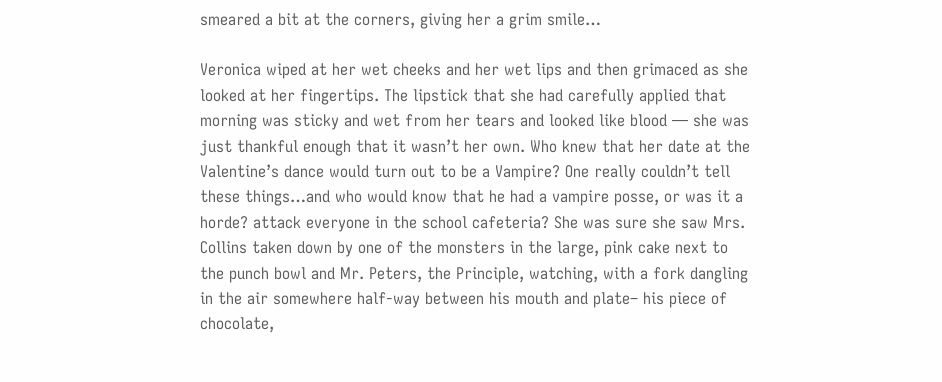smeared a bit at the corners, giving her a grim smile…

Veronica wiped at her wet cheeks and her wet lips and then grimaced as she looked at her fingertips. The lipstick that she had carefully applied that morning was sticky and wet from her tears and looked like blood — she was just thankful enough that it wasn’t her own. Who knew that her date at the Valentine’s dance would turn out to be a Vampire? One really couldn’t tell these things…and who would know that he had a vampire posse, or was it a horde? attack everyone in the school cafeteria? She was sure she saw Mrs. Collins taken down by one of the monsters in the large, pink cake next to the punch bowl and Mr. Peters, the Principle, watching, with a fork dangling in the air somewhere half-way between his mouth and plate– his piece of chocolate,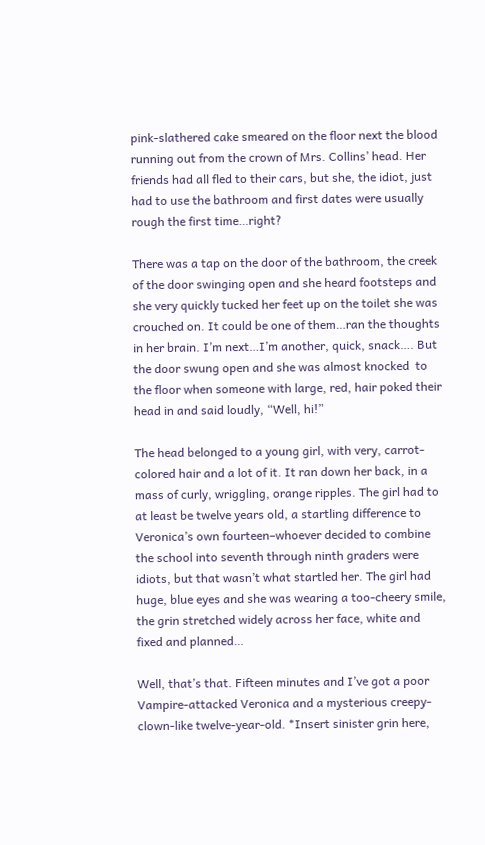pink-slathered cake smeared on the floor next the blood running out from the crown of Mrs. Collins’ head. Her friends had all fled to their cars, but she, the idiot, just had to use the bathroom and first dates were usually rough the first time…right?

There was a tap on the door of the bathroom, the creek of the door swinging open and she heard footsteps and she very quickly tucked her feet up on the toilet she was crouched on. It could be one of them…ran the thoughts in her brain. I’m next…I’m another, quick, snack…. But the door swung open and she was almost knocked  to the floor when someone with large, red, hair poked their head in and said loudly, “Well, hi!”

The head belonged to a young girl, with very, carrot-colored hair and a lot of it. It ran down her back, in a mass of curly, wriggling, orange ripples. The girl had to at least be twelve years old, a startling difference to Veronica’s own fourteen–whoever decided to combine the school into seventh through ninth graders were idiots, but that wasn’t what startled her. The girl had huge, blue eyes and she was wearing a too-cheery smile, the grin stretched widely across her face, white and fixed and planned…

Well, that’s that. Fifteen minutes and I’ve got a poor Vampire-attacked Veronica and a mysterious creepy-clown-like twelve-year-old. *Insert sinister grin here,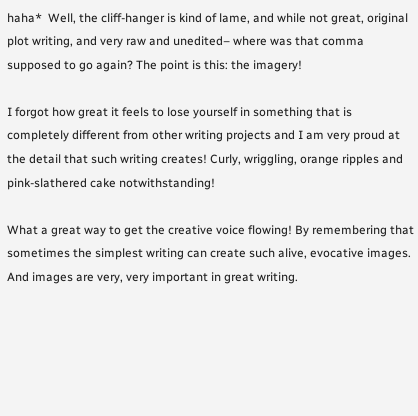haha*  Well, the cliff-hanger is kind of lame, and while not great, original plot writing, and very raw and unedited– where was that comma supposed to go again? The point is this: the imagery!

I forgot how great it feels to lose yourself in something that is completely different from other writing projects and I am very proud at the detail that such writing creates! Curly, wriggling, orange ripples and pink-slathered cake notwithstanding!

What a great way to get the creative voice flowing! By remembering that sometimes the simplest writing can create such alive, evocative images. And images are very, very important in great writing.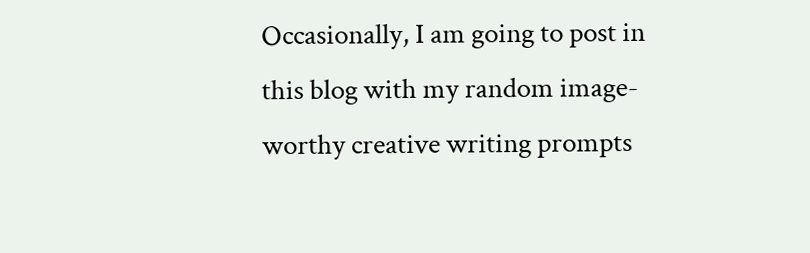Occasionally, I am going to post in this blog with my random image-worthy creative writing prompts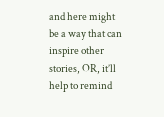and here might be a way that can inspire other stories, OR, it’ll help to remind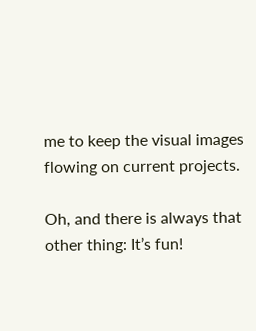me to keep the visual images flowing on current projects.

Oh, and there is always that other thing: It’s fun!